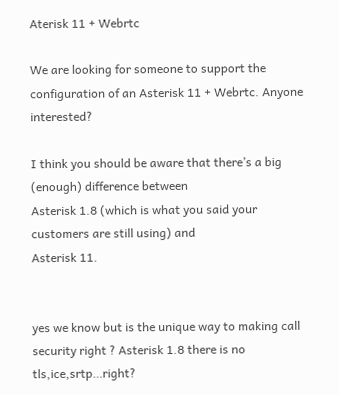Aterisk 11 + Webrtc

We are looking for someone to support the configuration of an Asterisk 11 + Webrtc. Anyone interested?

I think you should be aware that there’s a big (enough) difference between
Asterisk 1.8 (which is what you said your customers are still using) and
Asterisk 11.


yes we know but is the unique way to making call security right ? Asterisk 1.8 there is no tls,ice,srtp…right?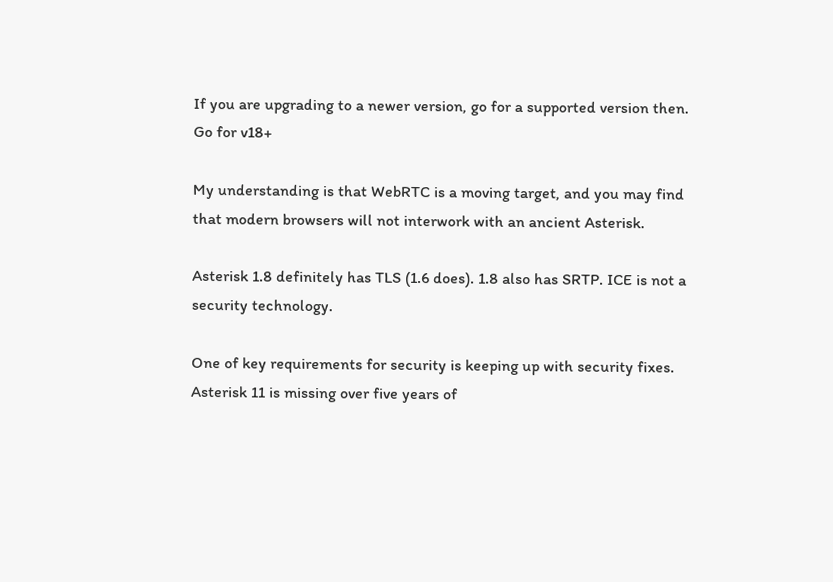If you are upgrading to a newer version, go for a supported version then. Go for v18+

My understanding is that WebRTC is a moving target, and you may find that modern browsers will not interwork with an ancient Asterisk.

Asterisk 1.8 definitely has TLS (1.6 does). 1.8 also has SRTP. ICE is not a security technology.

One of key requirements for security is keeping up with security fixes. Asterisk 11 is missing over five years of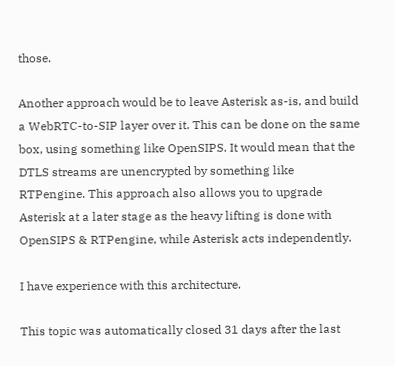those.

Another approach would be to leave Asterisk as-is, and build a WebRTC-to-SIP layer over it. This can be done on the same box, using something like OpenSIPS. It would mean that the DTLS streams are unencrypted by something like RTPengine. This approach also allows you to upgrade Asterisk at a later stage as the heavy lifting is done with OpenSIPS & RTPengine, while Asterisk acts independently.

I have experience with this architecture.

This topic was automatically closed 31 days after the last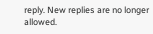reply. New replies are no longer allowed.